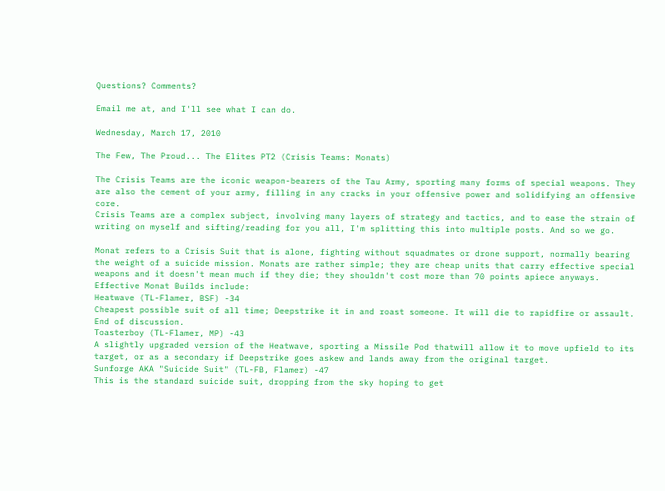Questions? Comments?

Email me at, and I'll see what I can do.

Wednesday, March 17, 2010

The Few, The Proud... The Elites PT2 (Crisis Teams: Monats)

The Crisis Teams are the iconic weapon-bearers of the Tau Army, sporting many forms of special weapons. They are also the cement of your army, filling in any cracks in your offensive power and solidifying an offensive core.
Crisis Teams are a complex subject, involving many layers of strategy and tactics, and to ease the strain of writing on myself and sifting/reading for you all, I'm splitting this into multiple posts. And so we go.

Monat refers to a Crisis Suit that is alone, fighting without squadmates or drone support, normally bearing the weight of a suicide mission. Monats are rather simple; they are cheap units that carry effective special weapons and it doesn't mean much if they die; they shouldn't cost more than 70 points apiece anyways.
Effective Monat Builds include:
Heatwave (TL-Flamer, BSF) -34
Cheapest possible suit of all time; Deepstrike it in and roast someone. It will die to rapidfire or assault. End of discussion.
Toasterboy (TL-Flamer, MP) -43
A slightly upgraded version of the Heatwave, sporting a Missile Pod thatwill allow it to move upfield to its target, or as a secondary if Deepstrike goes askew and lands away from the original target.
Sunforge AKA "Suicide Suit" (TL-FB, Flamer) -47
This is the standard suicide suit, dropping from the sky hoping to get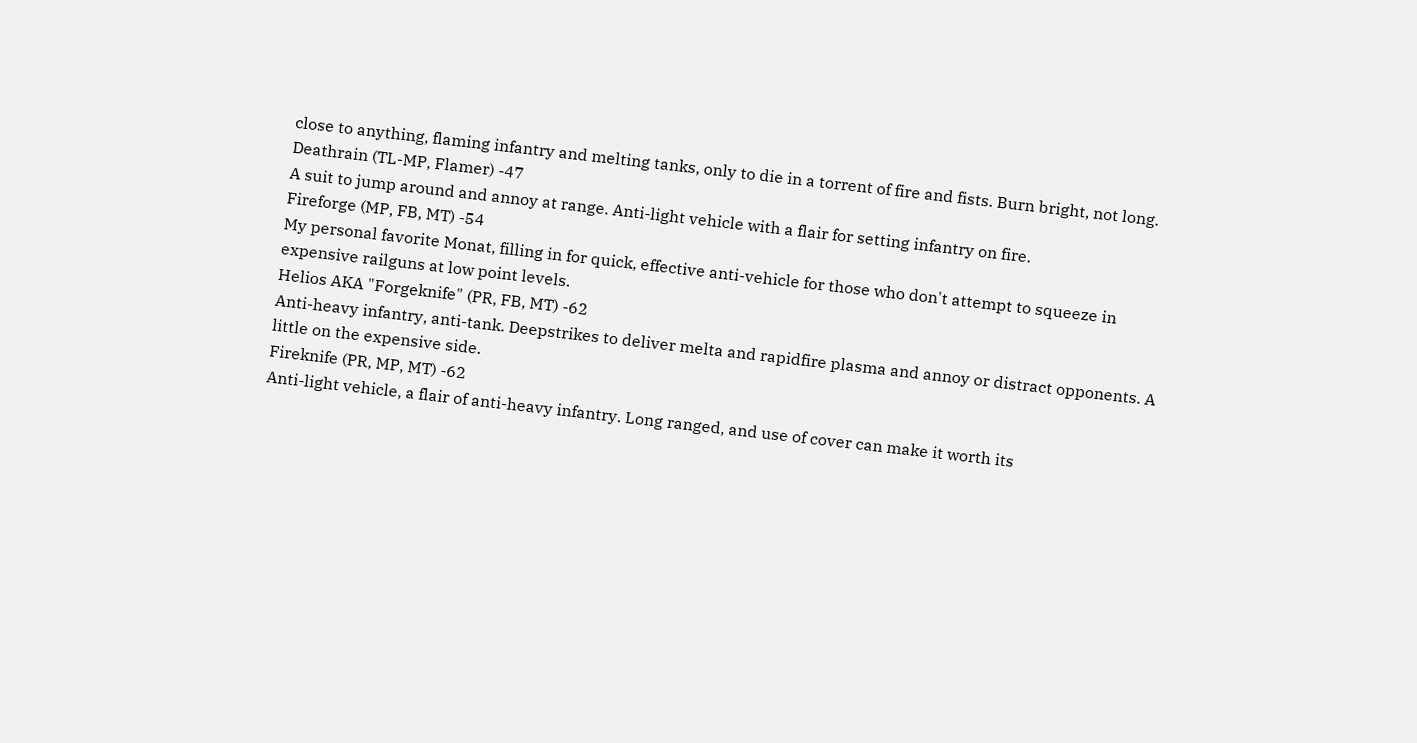close to anything, flaming infantry and melting tanks, only to die in a torrent of fire and fists. Burn bright, not long.
Deathrain (TL-MP, Flamer) -47
A suit to jump around and annoy at range. Anti-light vehicle with a flair for setting infantry on fire.
Fireforge (MP, FB, MT) -54
My personal favorite Monat, filling in for quick, effective anti-vehicle for those who don't attempt to squeeze in expensive railguns at low point levels.
Helios AKA "Forgeknife" (PR, FB, MT) -62
Anti-heavy infantry, anti-tank. Deepstrikes to deliver melta and rapidfire plasma and annoy or distract opponents. A little on the expensive side.
Fireknife (PR, MP, MT) -62
Anti-light vehicle, a flair of anti-heavy infantry. Long ranged, and use of cover can make it worth its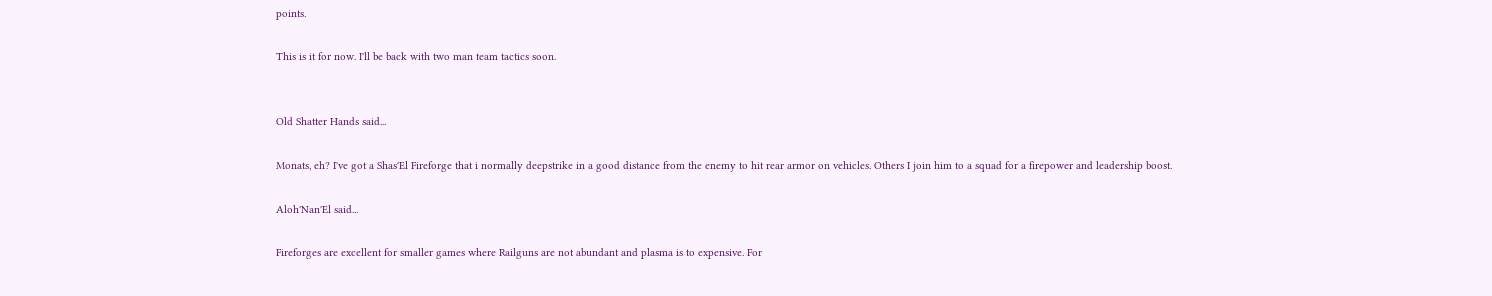points.

This is it for now. I'll be back with two man team tactics soon.


Old Shatter Hands said...

Monats, eh? I've got a Shas'El Fireforge that i normally deepstrike in a good distance from the enemy to hit rear armor on vehicles. Others I join him to a squad for a firepower and leadership boost.

Aloh'Nan'El said...

Fireforges are excellent for smaller games where Railguns are not abundant and plasma is to expensive. For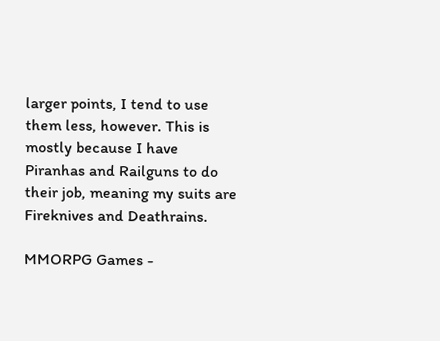larger points, I tend to use them less, however. This is mostly because I have Piranhas and Railguns to do their job, meaning my suits are Fireknives and Deathrains.

MMORPG Games -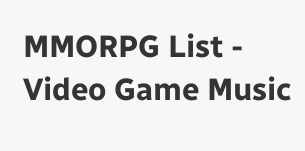MMORPG List - Video Game Music